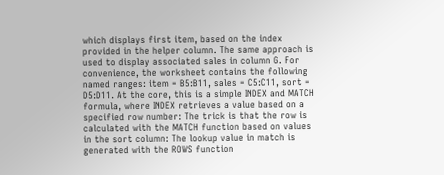which displays first item, based on the index provided in the helper column. The same approach is used to display associated sales in column G. For convenience, the worksheet contains the following named ranges: item = B5:B11, sales = C5:C11, sort = D5:D11. At the core, this is a simple INDEX and MATCH formula, where INDEX retrieves a value based on a specified row number: The trick is that the row is calculated with the MATCH function based on values in the sort column: The lookup value in match is generated with the ROWS function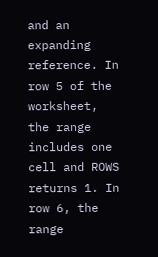and an expanding reference. In row 5 of the worksheet, the range includes one cell and ROWS returns 1. In row 6, the range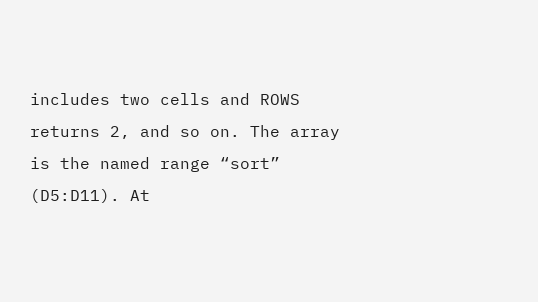includes two cells and ROWS returns 2, and so on. The array is the named range “sort” (D5:D11). At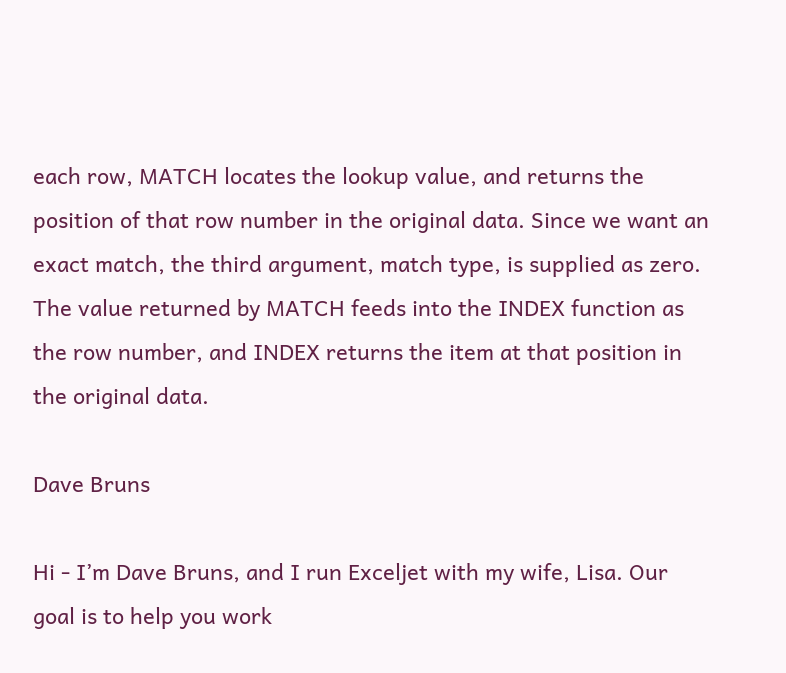each row, MATCH locates the lookup value, and returns the position of that row number in the original data. Since we want an exact match, the third argument, match type, is supplied as zero. The value returned by MATCH feeds into the INDEX function as the row number, and INDEX returns the item at that position in the original data.

Dave Bruns

Hi - I’m Dave Bruns, and I run Exceljet with my wife, Lisa. Our goal is to help you work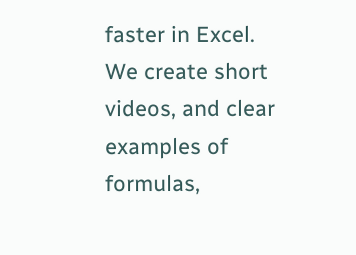faster in Excel. We create short videos, and clear examples of formulas,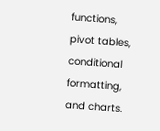functions, pivot tables, conditional formatting, and charts.